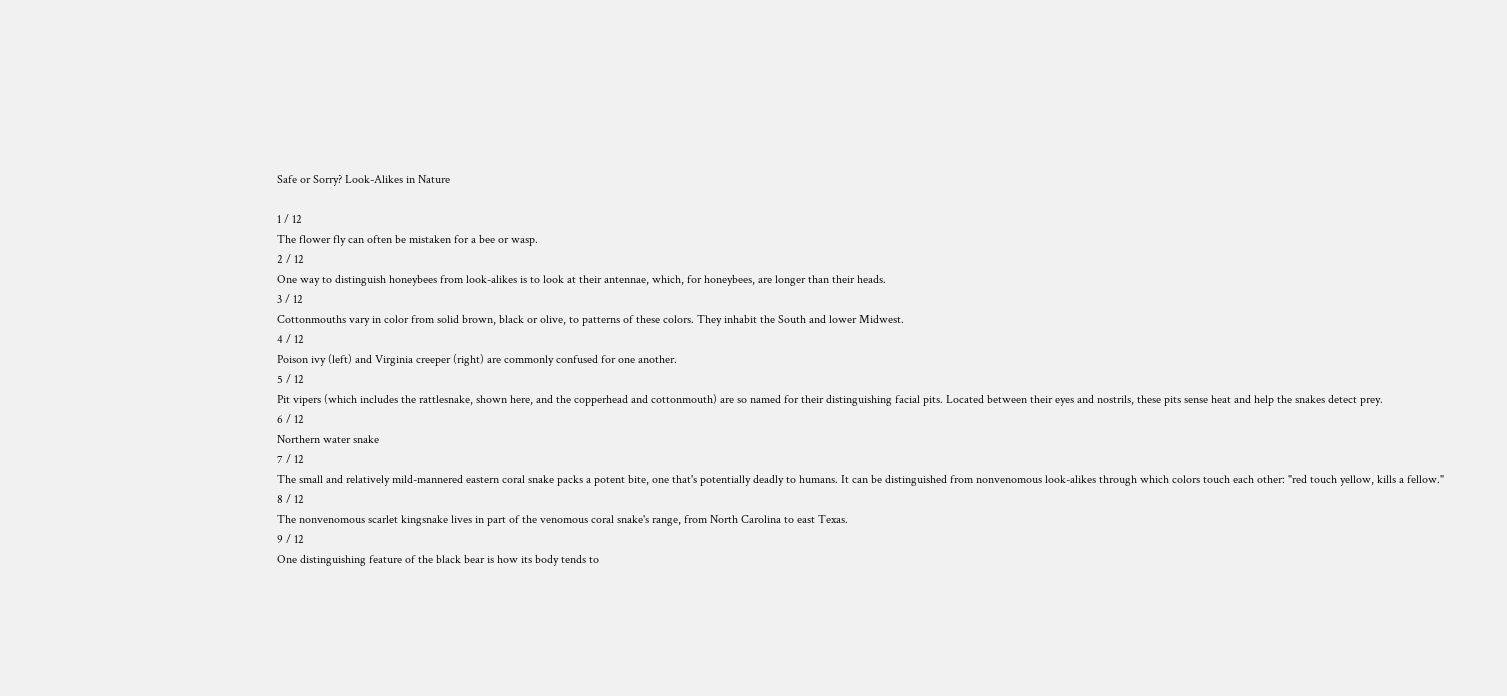Safe or Sorry? Look-Alikes in Nature

1 / 12
The flower fly can often be mistaken for a bee or wasp.
2 / 12
One way to distinguish honeybees from look-alikes is to look at their antennae, which, for honeybees, are longer than their heads.
3 / 12
Cottonmouths vary in color from solid brown, black or olive, to patterns of these colors. They inhabit the South and lower Midwest.
4 / 12
Poison ivy (left) and Virginia creeper (right) are commonly confused for one another.
5 / 12
Pit vipers (which includes the rattlesnake, shown here, and the copperhead and cottonmouth) are so named for their distinguishing facial pits. Located between their eyes and nostrils, these pits sense heat and help the snakes detect prey.
6 / 12
Northern water snake
7 / 12
The small and relatively mild-mannered eastern coral snake packs a potent bite, one that's potentially deadly to humans. It can be distinguished from nonvenomous look-alikes through which colors touch each other: "red touch yellow, kills a fellow."
8 / 12
The nonvenomous scarlet kingsnake lives in part of the venomous coral snake's range, from North Carolina to east Texas.
9 / 12
One distinguishing feature of the black bear is how its body tends to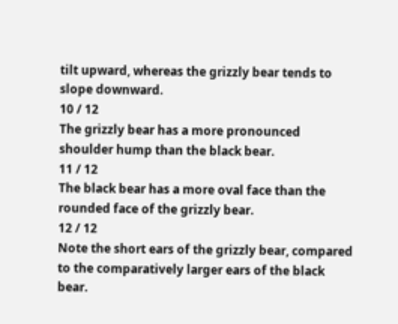tilt upward, whereas the grizzly bear tends to slope downward.
10 / 12
The grizzly bear has a more pronounced shoulder hump than the black bear.
11 / 12
The black bear has a more oval face than the rounded face of the grizzly bear.
12 / 12
Note the short ears of the grizzly bear, compared to the comparatively larger ears of the black bear.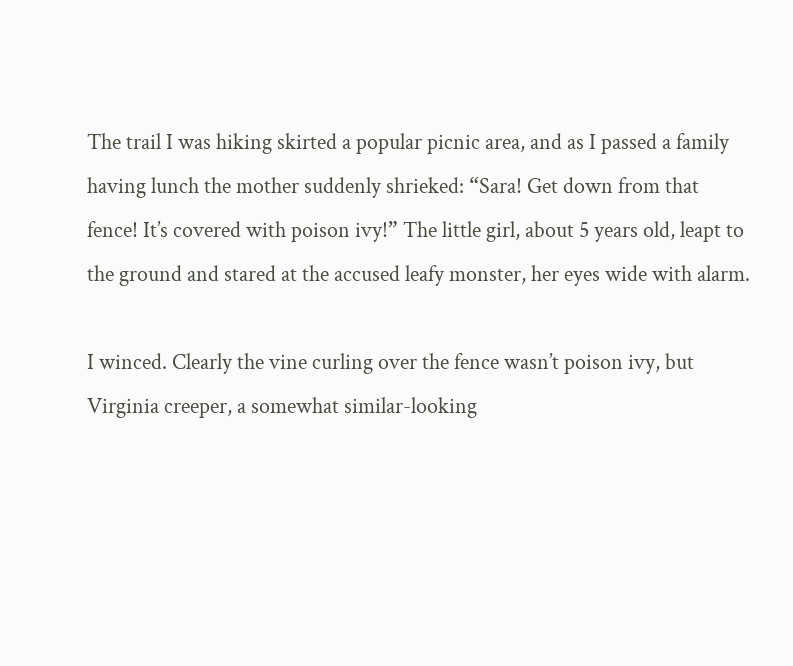The trail I was hiking skirted a popular picnic area, and as I passed a family having lunch the mother suddenly shrieked: “Sara! Get down from that fence! It’s covered with poison ivy!” The little girl, about 5 years old, leapt to the ground and stared at the accused leafy monster, her eyes wide with alarm.

I winced. Clearly the vine curling over the fence wasn’t poison ivy, but Virginia creeper, a somewhat similar-looking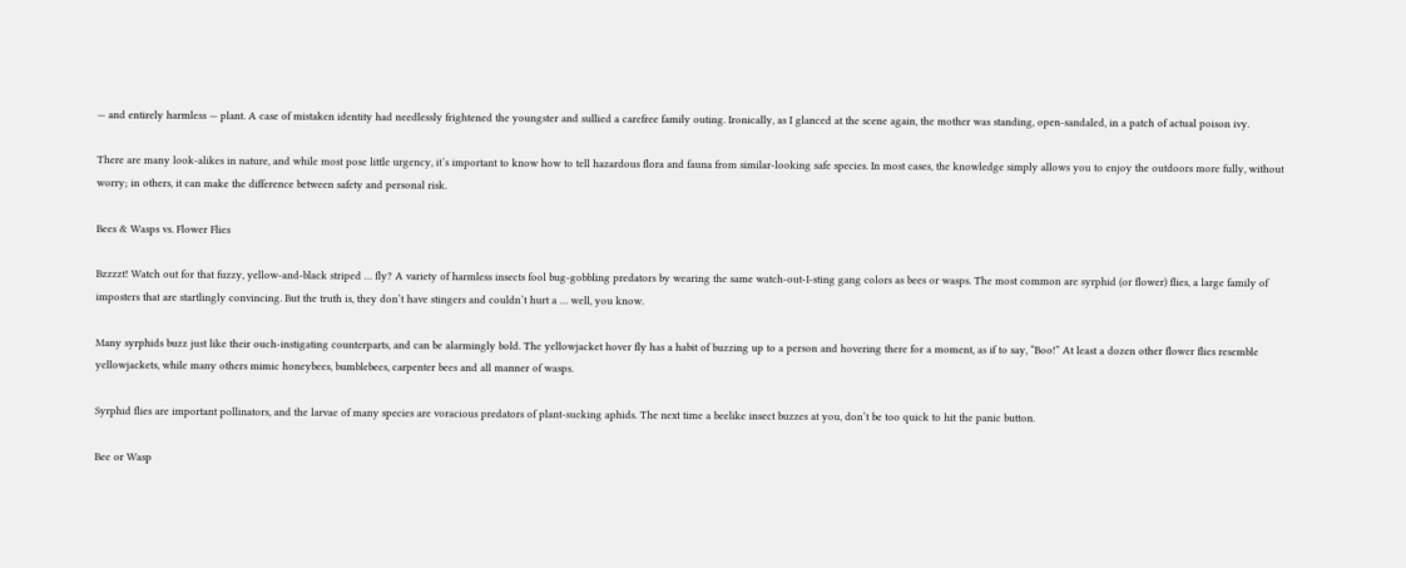— and entirely harmless — plant. A case of mistaken identity had needlessly frightened the youngster and sullied a carefree family outing. Ironically, as I glanced at the scene again, the mother was standing, open-sandaled, in a patch of actual poison ivy.

There are many look-alikes in nature, and while most pose little urgency, it’s important to know how to tell hazardous flora and fauna from similar-looking safe species. In most cases, the knowledge simply allows you to enjoy the outdoors more fully, without worry; in others, it can make the difference between safety and personal risk.

Bees & Wasps vs. Flower Flies

Bzzzzt! Watch out for that fuzzy, yellow-and-black striped … fly? A variety of harmless insects fool bug-gobbling predators by wearing the same watch-out-I-sting gang colors as bees or wasps. The most common are syrphid (or flower) flies, a large family of imposters that are startlingly convincing. But the truth is, they don’t have stingers and couldn’t hurt a … well, you know.

Many syrphids buzz just like their ouch-instigating counterparts, and can be alarmingly bold. The yellowjacket hover fly has a habit of buzzing up to a person and hovering there for a moment, as if to say, “Boo!” At least a dozen other flower flies resemble yellowjackets, while many others mimic honeybees, bumblebees, carpenter bees and all manner of wasps.

Syrphid flies are important pollinators, and the larvae of many species are voracious predators of plant-sucking aphids. The next time a beelike insect buzzes at you, don’t be too quick to hit the panic button.

Bee or Wasp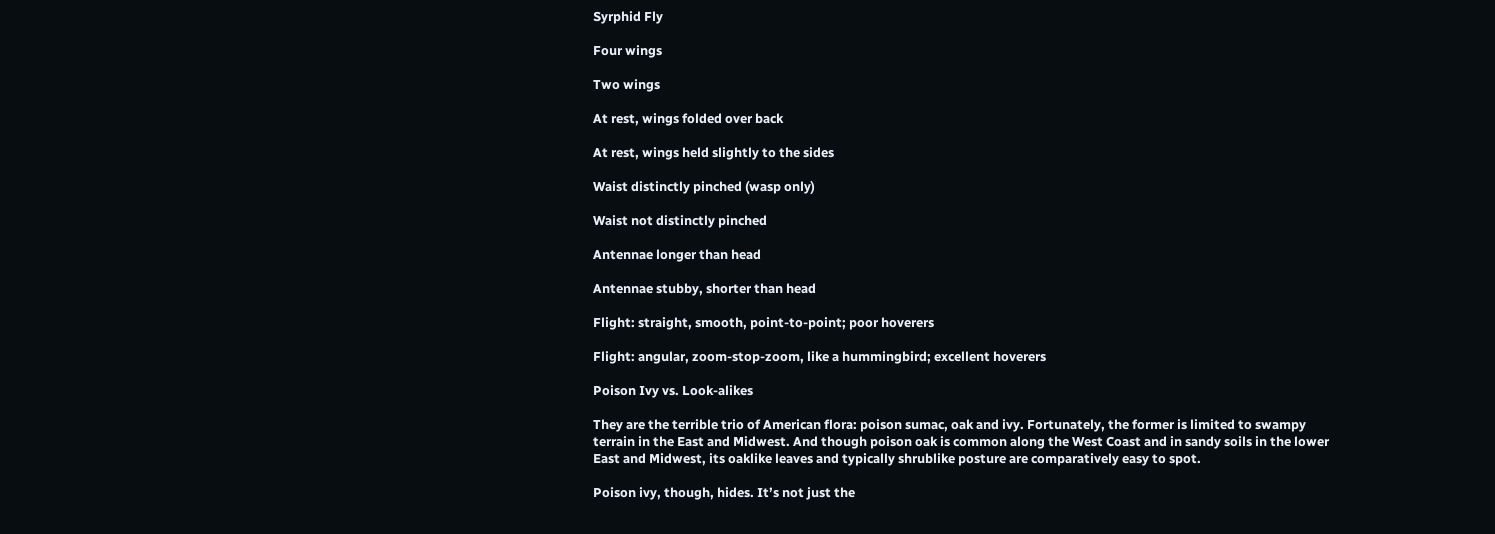Syrphid Fly

Four wings

Two wings

At rest, wings folded over back

At rest, wings held slightly to the sides

Waist distinctly pinched (wasp only)

Waist not distinctly pinched

Antennae longer than head

Antennae stubby, shorter than head

Flight: straight, smooth, point-to-point; poor hoverers

Flight: angular, zoom-stop-zoom, like a hummingbird; excellent hoverers

Poison Ivy vs. Look-alikes

They are the terrible trio of American flora: poison sumac, oak and ivy. Fortunately, the former is limited to swampy terrain in the East and Midwest. And though poison oak is common along the West Coast and in sandy soils in the lower East and Midwest, its oaklike leaves and typically shrublike posture are comparatively easy to spot.

Poison ivy, though, hides. It’s not just the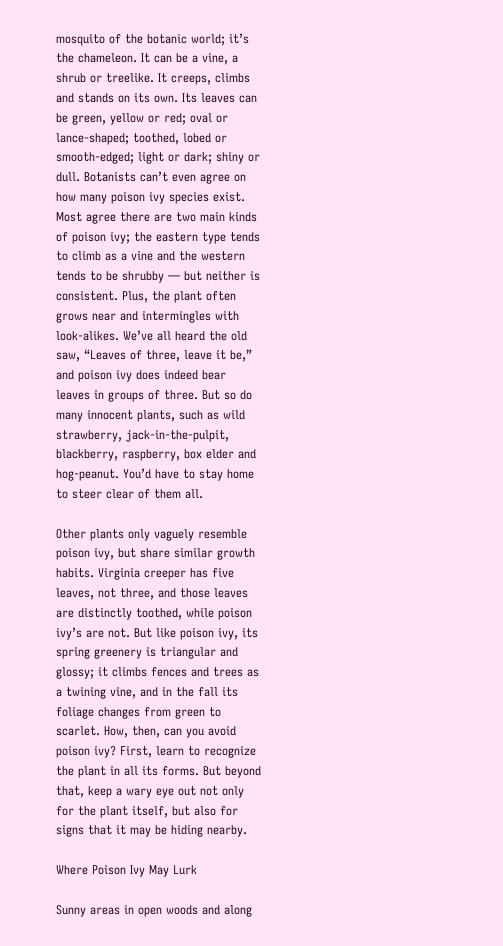mosquito of the botanic world; it’s the chameleon. It can be a vine, a shrub or treelike. It creeps, climbs and stands on its own. Its leaves can be green, yellow or red; oval or lance-shaped; toothed, lobed or smooth-edged; light or dark; shiny or dull. Botanists can’t even agree on how many poison ivy species exist. Most agree there are two main kinds of poison ivy; the eastern type tends to climb as a vine and the western tends to be shrubby — but neither is consistent. Plus, the plant often grows near and intermingles with look-alikes. We’ve all heard the old saw, “Leaves of three, leave it be,” and poison ivy does indeed bear leaves in groups of three. But so do many innocent plants, such as wild strawberry, jack-in-the-pulpit, blackberry, raspberry, box elder and hog-peanut. You’d have to stay home to steer clear of them all.

Other plants only vaguely resemble poison ivy, but share similar growth habits. Virginia creeper has five leaves, not three, and those leaves are distinctly toothed, while poison ivy’s are not. But like poison ivy, its spring greenery is triangular and glossy; it climbs fences and trees as a twining vine, and in the fall its foliage changes from green to scarlet. How, then, can you avoid poison ivy? First, learn to recognize the plant in all its forms. But beyond that, keep a wary eye out not only for the plant itself, but also for signs that it may be hiding nearby.

Where Poison Ivy May Lurk

Sunny areas in open woods and along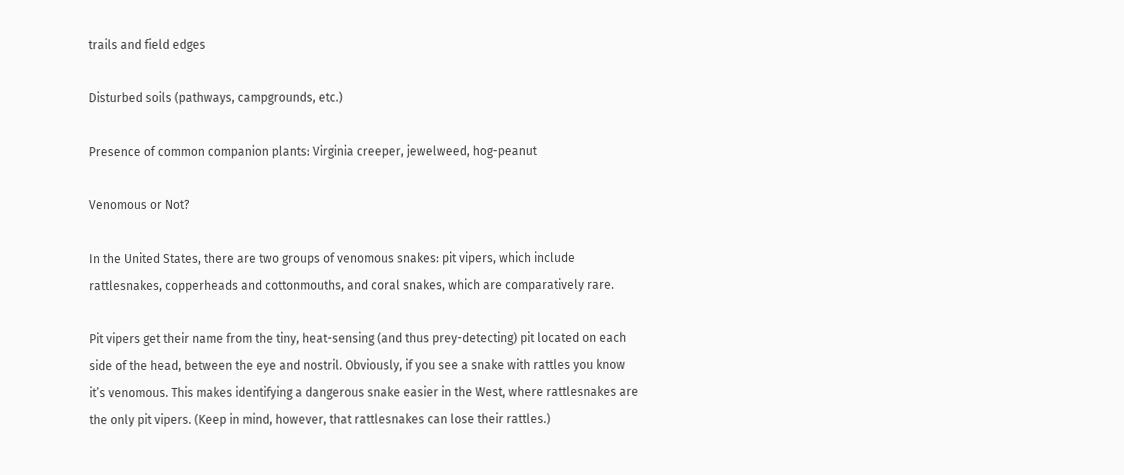trails and field edges

Disturbed soils (pathways, campgrounds, etc.)

Presence of common companion plants: Virginia creeper, jewelweed, hog-peanut

Venomous or Not?

In the United States, there are two groups of venomous snakes: pit vipers, which include rattlesnakes, copperheads and cottonmouths, and coral snakes, which are comparatively rare.

Pit vipers get their name from the tiny, heat-sensing (and thus prey-detecting) pit located on each side of the head, between the eye and nostril. Obviously, if you see a snake with rattles you know it’s venomous. This makes identifying a dangerous snake easier in the West, where rattlesnakes are the only pit vipers. (Keep in mind, however, that rattlesnakes can lose their rattles.)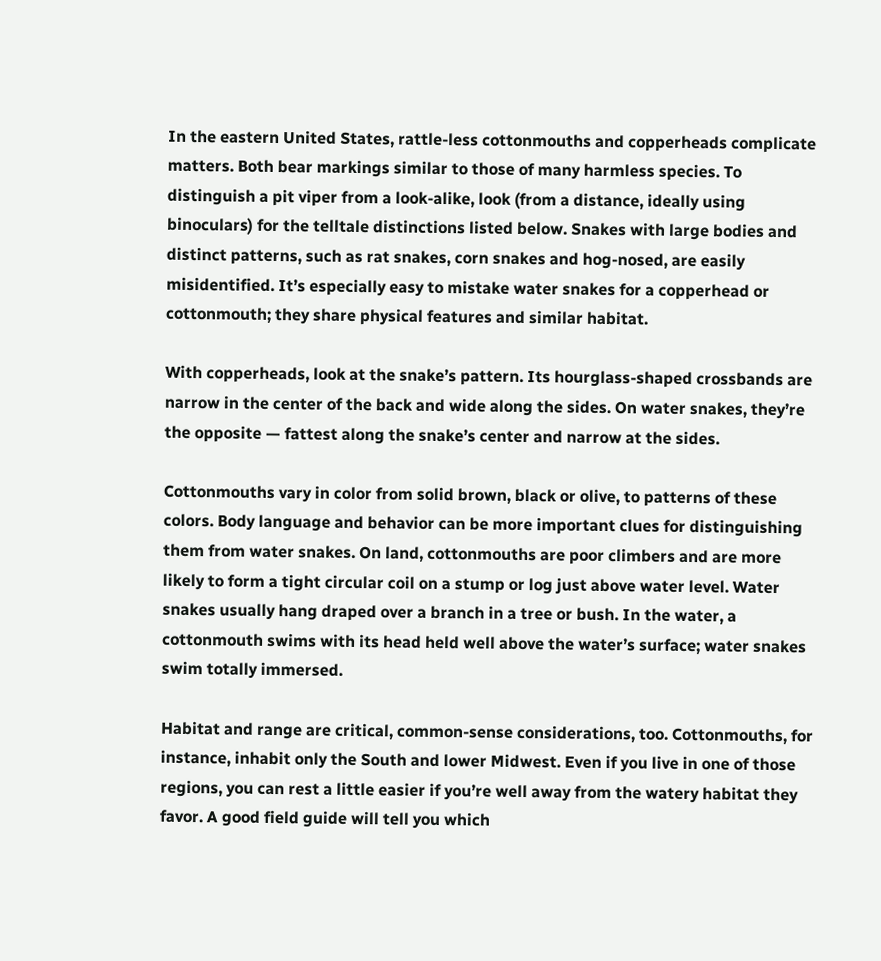In the eastern United States, rattle-less cottonmouths and copperheads complicate matters. Both bear markings similar to those of many harmless species. To distinguish a pit viper from a look-alike, look (from a distance, ideally using binoculars) for the telltale distinctions listed below. Snakes with large bodies and distinct patterns, such as rat snakes, corn snakes and hog-nosed, are easily misidentified. It’s especially easy to mistake water snakes for a copperhead or cottonmouth; they share physical features and similar habitat.

With copperheads, look at the snake’s pattern. Its hourglass-shaped crossbands are narrow in the center of the back and wide along the sides. On water snakes, they’re the opposite — fattest along the snake’s center and narrow at the sides.

Cottonmouths vary in color from solid brown, black or olive, to patterns of these colors. Body language and behavior can be more important clues for distinguishing them from water snakes. On land, cottonmouths are poor climbers and are more likely to form a tight circular coil on a stump or log just above water level. Water snakes usually hang draped over a branch in a tree or bush. In the water, a cottonmouth swims with its head held well above the water’s surface; water snakes swim totally immersed.

Habitat and range are critical, common-sense considerations, too. Cottonmouths, for instance, inhabit only the South and lower Midwest. Even if you live in one of those regions, you can rest a little easier if you’re well away from the watery habitat they favor. A good field guide will tell you which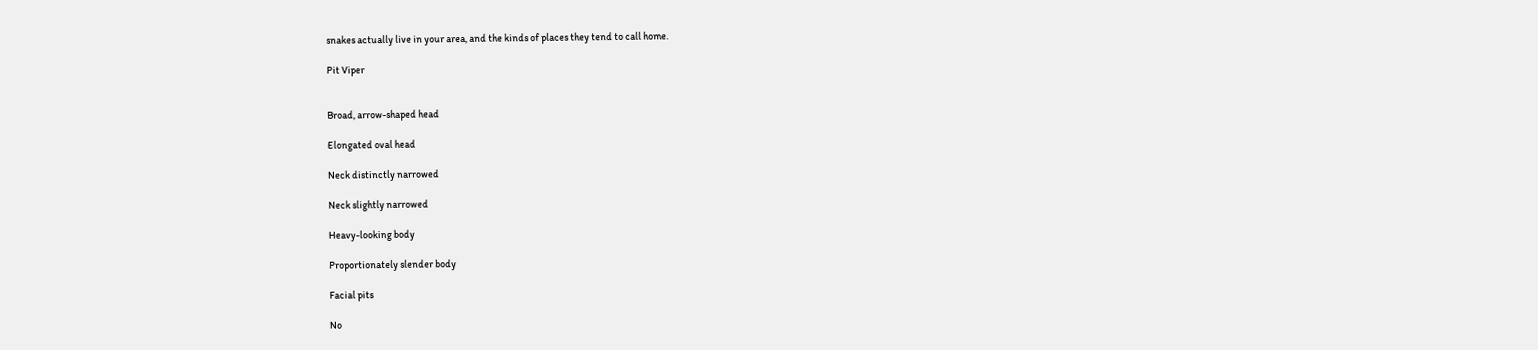snakes actually live in your area, and the kinds of places they tend to call home.

Pit Viper


Broad, arrow-shaped head

Elongated oval head

Neck distinctly narrowed

Neck slightly narrowed

Heavy-looking body

Proportionately slender body

Facial pits

No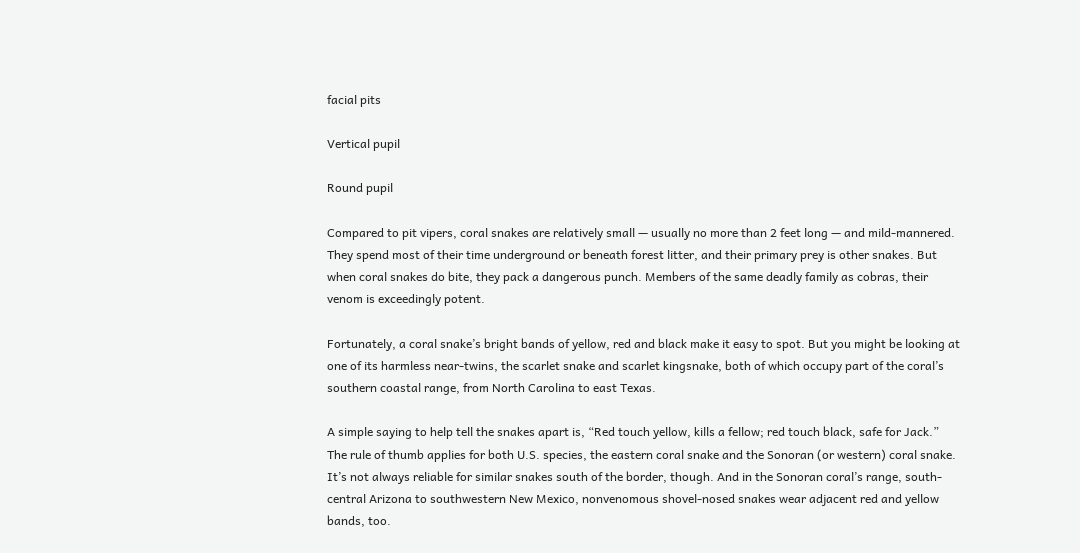facial pits

Vertical pupil

Round pupil

Compared to pit vipers, coral snakes are relatively small — usually no more than 2 feet long — and mild-mannered. They spend most of their time underground or beneath forest litter, and their primary prey is other snakes. But when coral snakes do bite, they pack a dangerous punch. Members of the same deadly family as cobras, their venom is exceedingly potent.

Fortunately, a coral snake’s bright bands of yellow, red and black make it easy to spot. But you might be looking at one of its harmless near-twins, the scarlet snake and scarlet kingsnake, both of which occupy part of the coral’s southern coastal range, from North Carolina to east Texas.

A simple saying to help tell the snakes apart is, “Red touch yellow, kills a fellow; red touch black, safe for Jack.” The rule of thumb applies for both U.S. species, the eastern coral snake and the Sonoran (or western) coral snake. It’s not always reliable for similar snakes south of the border, though. And in the Sonoran coral’s range, south-central Arizona to southwestern New Mexico, nonvenomous shovel-nosed snakes wear adjacent red and yellow bands, too.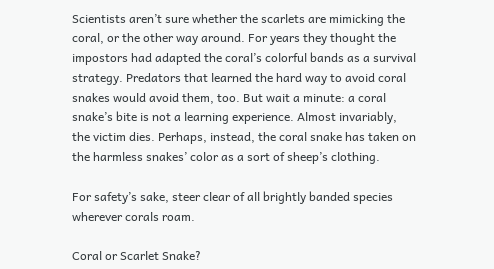Scientists aren’t sure whether the scarlets are mimicking the coral, or the other way around. For years they thought the impostors had adapted the coral’s colorful bands as a survival strategy. Predators that learned the hard way to avoid coral snakes would avoid them, too. But wait a minute: a coral snake’s bite is not a learning experience. Almost invariably, the victim dies. Perhaps, instead, the coral snake has taken on the harmless snakes’ color as a sort of sheep’s clothing.

For safety’s sake, steer clear of all brightly banded species wherever corals roam.

Coral or Scarlet Snake?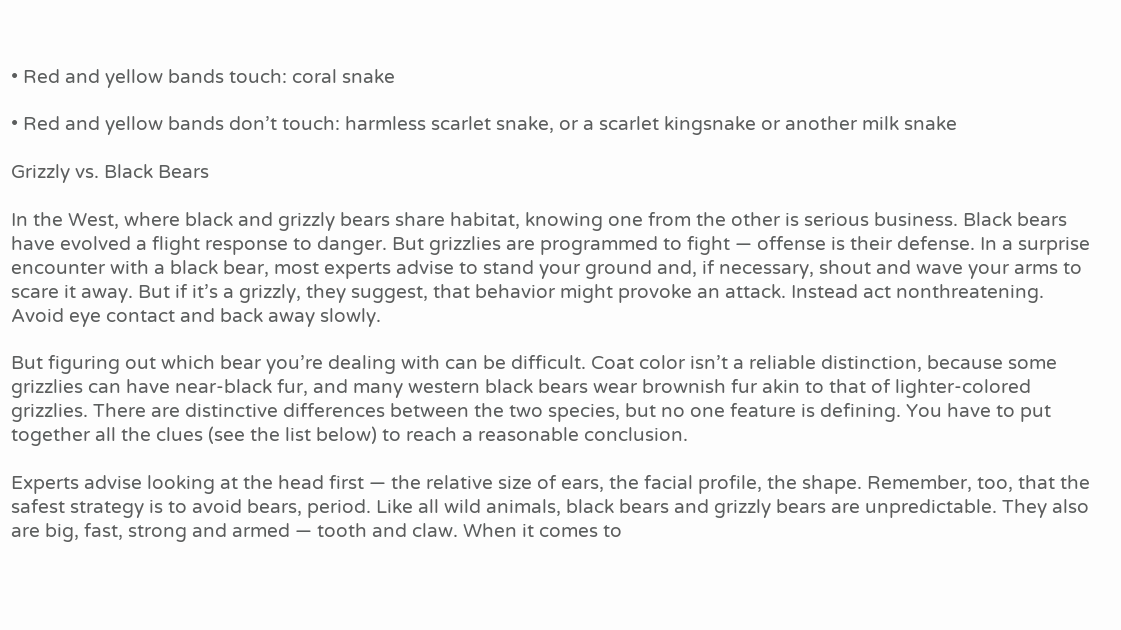• Red and yellow bands touch: coral snake

• Red and yellow bands don’t touch: harmless scarlet snake, or a scarlet kingsnake or another milk snake

Grizzly vs. Black Bears

In the West, where black and grizzly bears share habitat, knowing one from the other is serious business. Black bears have evolved a flight response to danger. But grizzlies are programmed to fight — offense is their defense. In a surprise encounter with a black bear, most experts advise to stand your ground and, if necessary, shout and wave your arms to scare it away. But if it’s a grizzly, they suggest, that behavior might provoke an attack. Instead act nonthreatening. Avoid eye contact and back away slowly.

But figuring out which bear you’re dealing with can be difficult. Coat color isn’t a reliable distinction, because some grizzlies can have near-black fur, and many western black bears wear brownish fur akin to that of lighter-colored grizzlies. There are distinctive differences between the two species, but no one feature is defining. You have to put together all the clues (see the list below) to reach a reasonable conclusion.

Experts advise looking at the head first — the relative size of ears, the facial profile, the shape. Remember, too, that the safest strategy is to avoid bears, period. Like all wild animals, black bears and grizzly bears are unpredictable. They also are big, fast, strong and armed — tooth and claw. When it comes to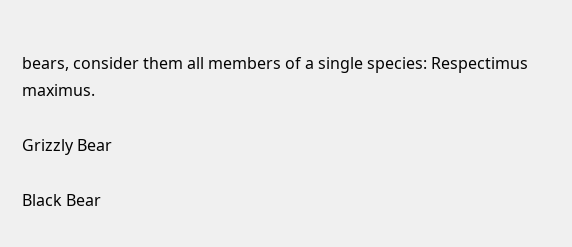bears, consider them all members of a single species: Respectimus maximus.

Grizzly Bear

Black Bear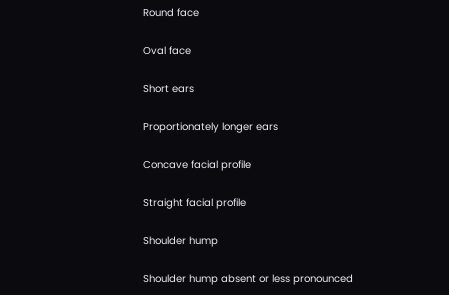Round face

Oval face

Short ears

Proportionately longer ears

Concave facial profile

Straight facial profile

Shoulder hump

Shoulder hump absent or less pronounced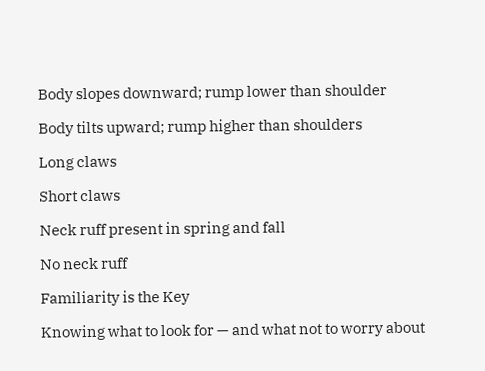Body slopes downward; rump lower than shoulder

Body tilts upward; rump higher than shoulders

Long claws

Short claws

Neck ruff present in spring and fall

No neck ruff

Familiarity is the Key

Knowing what to look for — and what not to worry about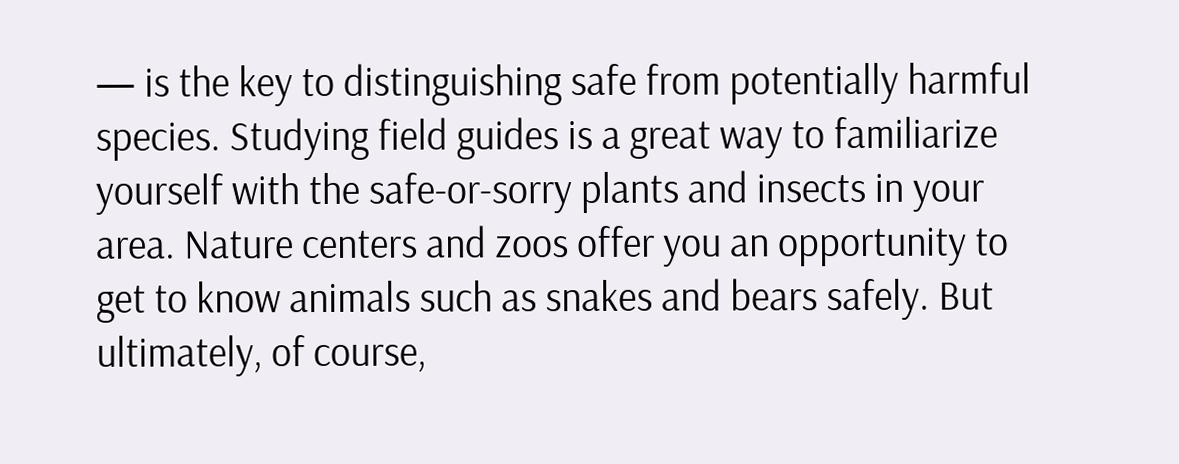— is the key to distinguishing safe from potentially harmful species. Studying field guides is a great way to familiarize yourself with the safe-or-sorry plants and insects in your area. Nature centers and zoos offer you an opportunity to get to know animals such as snakes and bears safely. But ultimately, of course,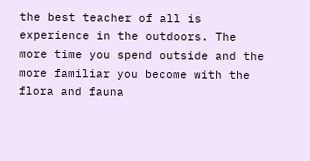the best teacher of all is experience in the outdoors. The more time you spend outside and the more familiar you become with the flora and fauna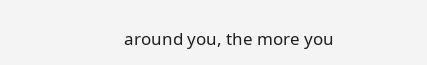around you, the more you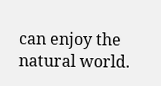can enjoy the natural world.